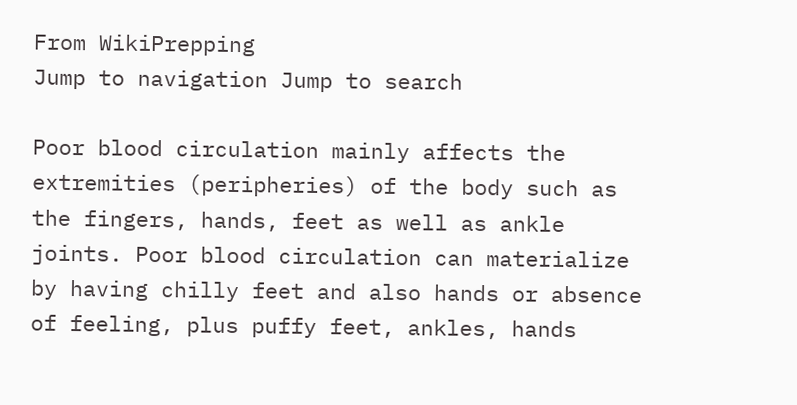From WikiPrepping
Jump to navigation Jump to search

Poor blood circulation mainly affects the extremities (peripheries) of the body such as the fingers, hands, feet as well as ankle joints. Poor blood circulation can materialize by having chilly feet and also hands or absence of feeling, plus puffy feet, ankles, hands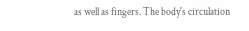as well as fingers. The body's circulation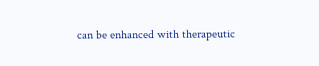can be enhanced with therapeutic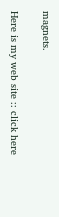magnets.

Here is my web site :: click here